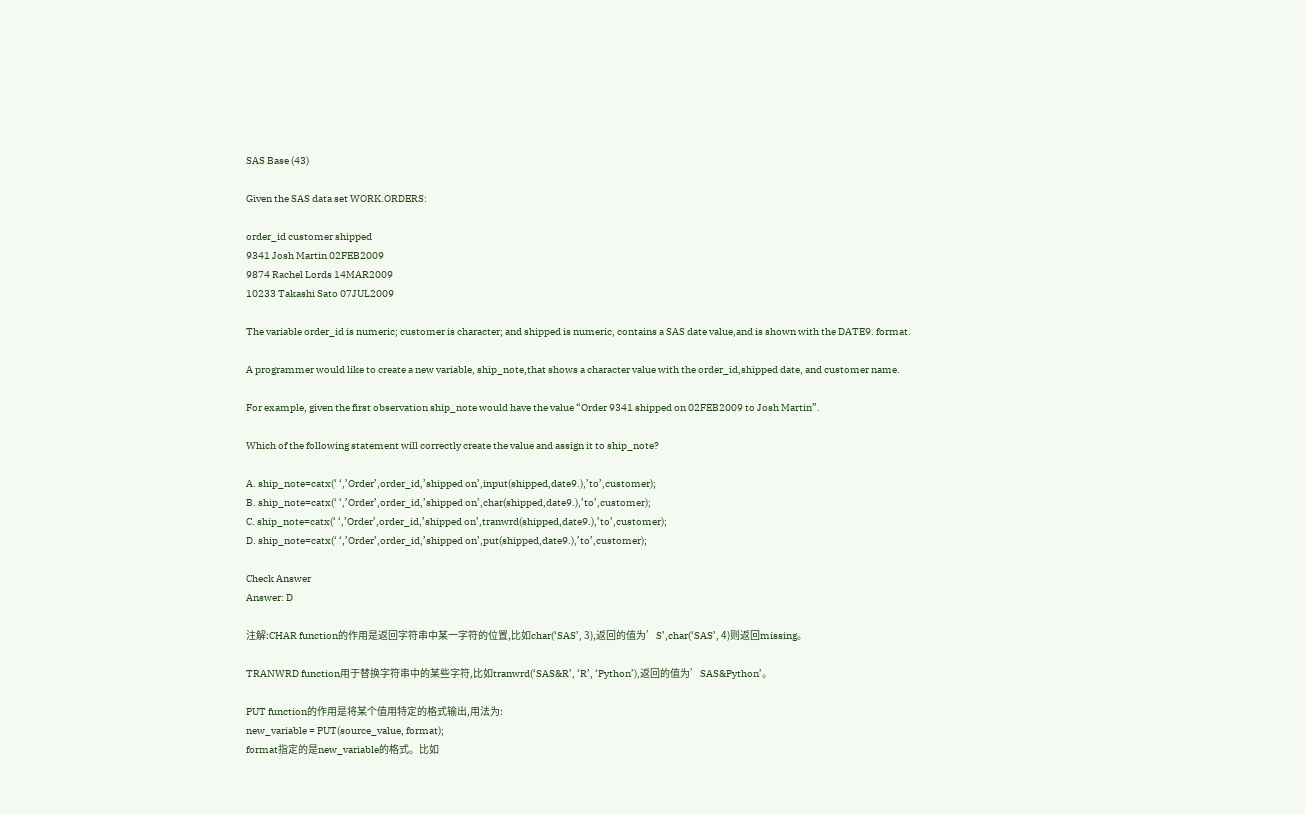SAS Base (43)

Given the SAS data set WORK.ORDERS:

order_id customer shipped
9341 Josh Martin 02FEB2009
9874 Rachel Lords 14MAR2009
10233 Takashi Sato 07JUL2009

The variable order_id is numeric; customer is character; and shipped is numeric, contains a SAS date value,and is shown with the DATE9. format.

A programmer would like to create a new variable, ship_note,that shows a character value with the order_id,shipped date, and customer name.

For example, given the first observation ship_note would have the value “Order 9341 shipped on 02FEB2009 to Josh Martin”.

Which of the following statement will correctly create the value and assign it to ship_note?

A. ship_note=catx(‘ ‘,’Order’,order_id,’shipped on’,input(shipped,date9.),’to’,customer);
B. ship_note=catx(‘ ‘,’Order’,order_id,’shipped on’,char(shipped,date9.),’to’,customer);
C. ship_note=catx(‘ ‘,’Order’,order_id,’shipped on’,tranwrd(shipped,date9.),’to’,customer);
D. ship_note=catx(‘ ‘,’Order’,order_id,’shipped on’,put(shipped,date9.),’to’,customer);

Check Answer
Answer: D

注解:CHAR function的作用是返回字符串中某一字符的位置,比如char(‘SAS’, 3),返回的值为’S’,char(‘SAS’, 4)则返回missing。

TRANWRD function用于替换字符串中的某些字符,比如tranwrd(‘SAS&R’, ‘R’, ‘Python’),返回的值为’SAS&Python’。

PUT function的作用是将某个值用特定的格式输出,用法为:
new_variable = PUT(source_value, format);
format指定的是new_variable的格式。比如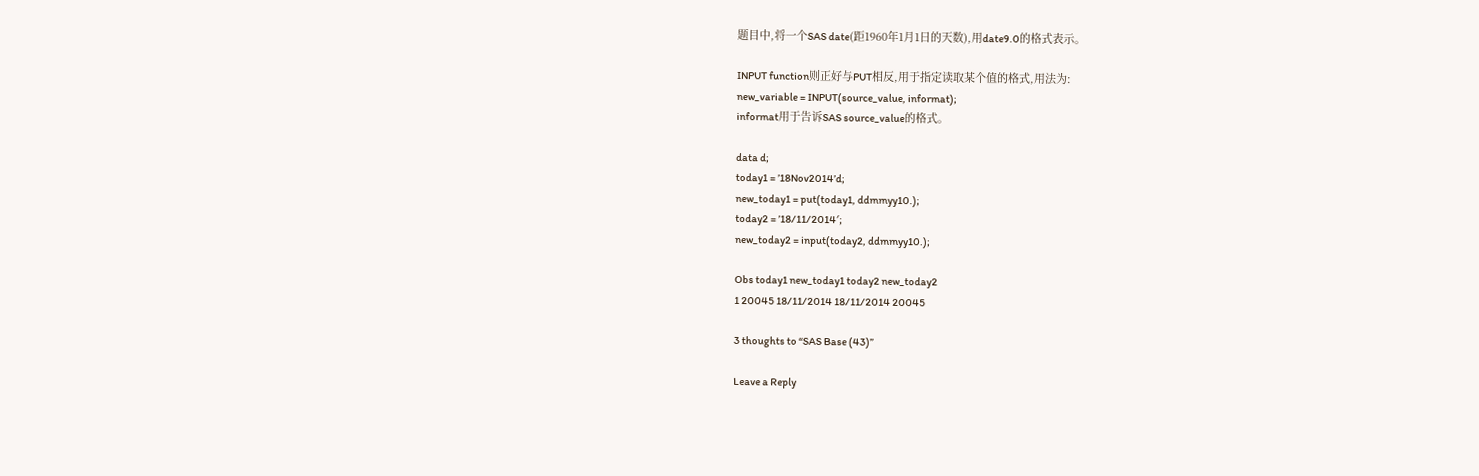题目中,将一个SAS date(距1960年1月1日的天数),用date9.0的格式表示。

INPUT function则正好与PUT相反,用于指定读取某个值的格式,用法为:
new_variable = INPUT(source_value, informat);
informat用于告诉SAS source_value的格式。

data d;
today1 = ’18Nov2014’d;
new_today1 = put(today1, ddmmyy10.);
today2 = ’18/11/2014′;
new_today2 = input(today2, ddmmyy10.);

Obs today1 new_today1 today2 new_today2
1 20045 18/11/2014 18/11/2014 20045

3 thoughts to “SAS Base (43)”

Leave a Reply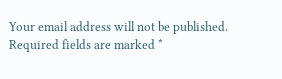Your email address will not be published. Required fields are marked *